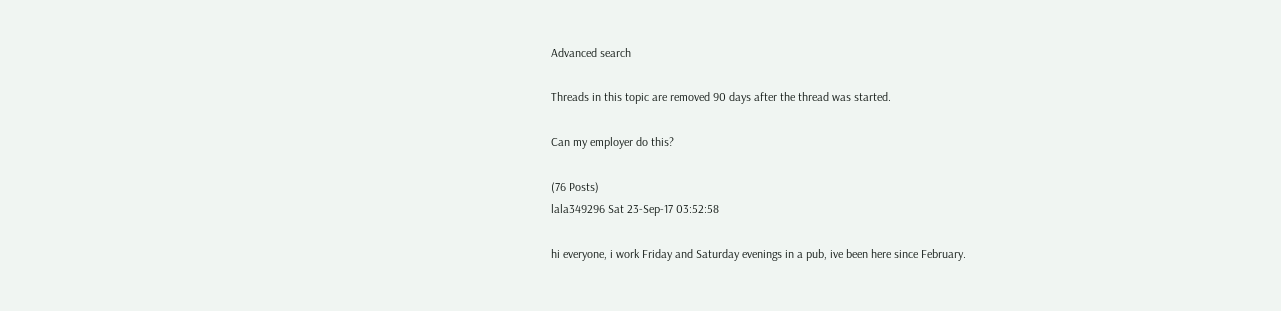Advanced search

Threads in this topic are removed 90 days after the thread was started.

Can my employer do this?

(76 Posts)
lala349296 Sat 23-Sep-17 03:52:58

hi everyone, i work Friday and Saturday evenings in a pub, ive been here since February.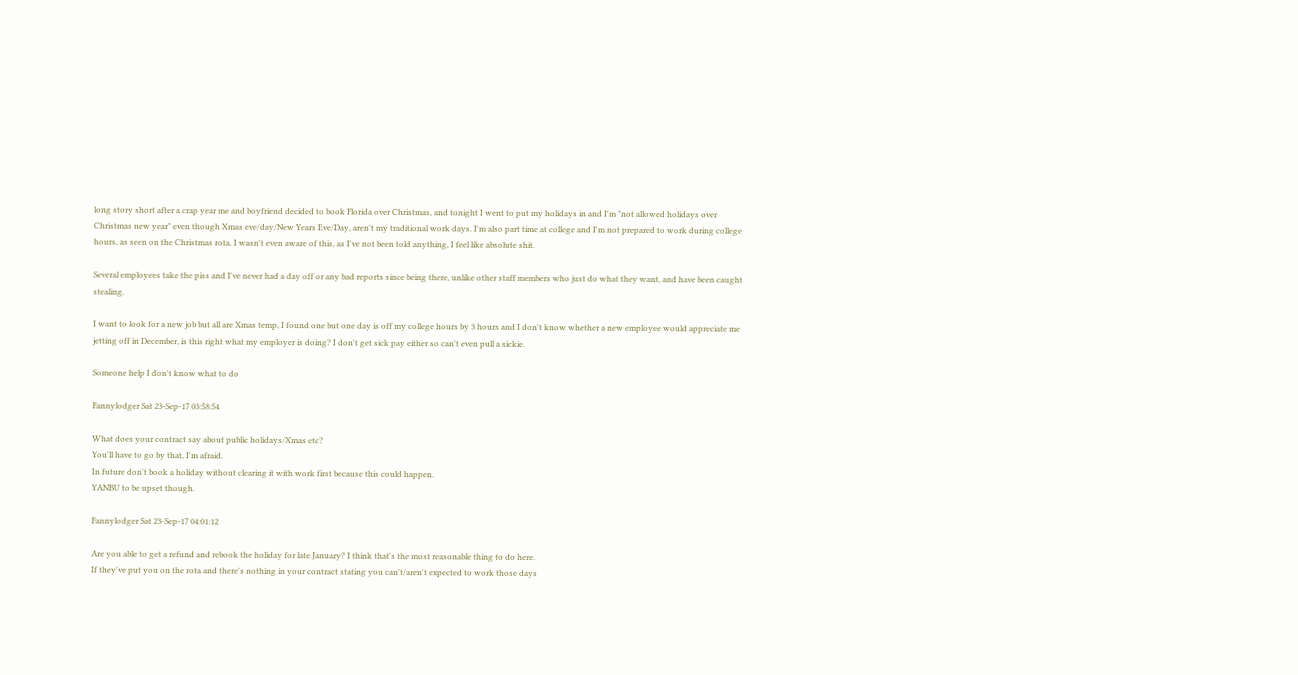long story short after a crap year me and boyfriend decided to book Florida over Christmas, and tonight I went to put my holidays in and I'm "not allowed holidays over Christmas new year" even though Xmas eve/day/New Years Eve/Day, aren't my traditional work days. I'm also part time at college and I'm not prepared to work during college hours, as seen on the Christmas rota. I wasn't even aware of this, as I've not been told anything, I feel like absolute shit.

Several employees take the piss and I've never had a day off or any bad reports since being there, unlike other staff members who just do what they want, and have been caught stealing.

I want to look for a new job but all are Xmas temp, I found one but one day is off my college hours by 3 hours and I don't know whether a new employee would appreciate me jetting off in December, is this right what my employer is doing? I don't get sick pay either so can't even pull a sickie.

Someone help I don't know what to do

Fannylodger Sat 23-Sep-17 03:58:54

What does your contract say about public holidays/Xmas etc?
You'll have to go by that, I'm afraid.
In future don't book a holiday without clearing it with work first because this could happen.
YANBU to be upset though.

Fannylodger Sat 23-Sep-17 04:01:12

Are you able to get a refund and rebook the holiday for late January? I think that's the most reasonable thing to do here.
If they've put you on the rota and there's nothing in your contract stating you can't/aren't expected to work those days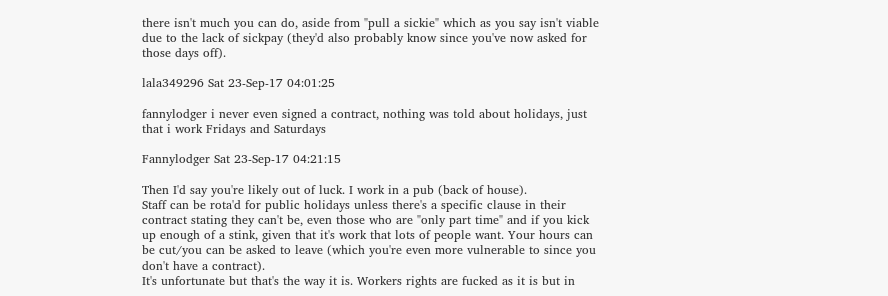there isn't much you can do, aside from "pull a sickie" which as you say isn't viable due to the lack of sickpay (they'd also probably know since you've now asked for those days off).

lala349296 Sat 23-Sep-17 04:01:25

fannylodger i never even signed a contract, nothing was told about holidays, just that i work Fridays and Saturdays

Fannylodger Sat 23-Sep-17 04:21:15

Then I'd say you're likely out of luck. I work in a pub (back of house).
Staff can be rota'd for public holidays unless there's a specific clause in their contract stating they can't be, even those who are "only part time" and if you kick up enough of a stink, given that it's work that lots of people want. Your hours can be cut/you can be asked to leave (which you're even more vulnerable to since you don't have a contract).
It's unfortunate but that's the way it is. Workers rights are fucked as it is but in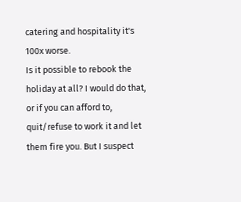catering and hospitality it's 100x worse.
Is it possible to rebook the holiday at all? I would do that, or if you can afford to, quit/refuse to work it and let them fire you. But I suspect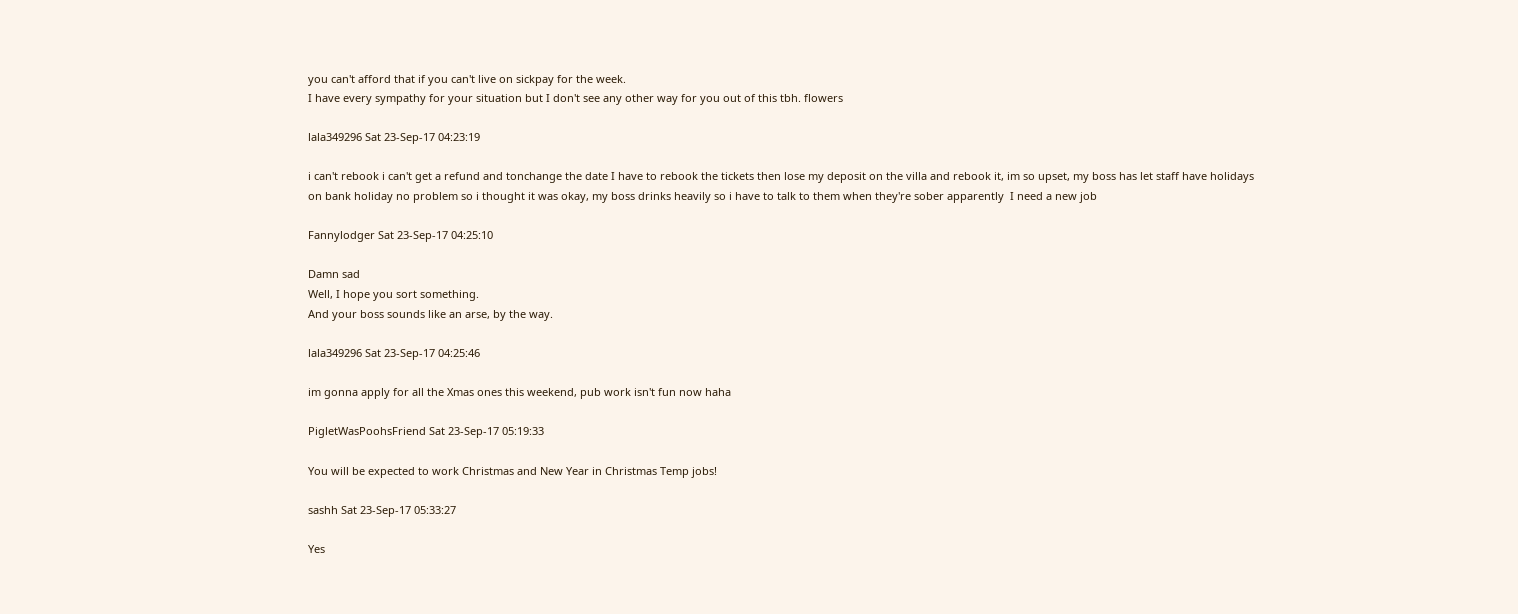you can't afford that if you can't live on sickpay for the week.
I have every sympathy for your situation but I don't see any other way for you out of this tbh. flowers

lala349296 Sat 23-Sep-17 04:23:19

i can't rebook i can't get a refund and tonchange the date I have to rebook the tickets then lose my deposit on the villa and rebook it, im so upset, my boss has let staff have holidays on bank holiday no problem so i thought it was okay, my boss drinks heavily so i have to talk to them when they're sober apparently  I need a new job

Fannylodger Sat 23-Sep-17 04:25:10

Damn sad
Well, I hope you sort something.
And your boss sounds like an arse, by the way.

lala349296 Sat 23-Sep-17 04:25:46

im gonna apply for all the Xmas ones this weekend, pub work isn't fun now haha

PigletWasPoohsFriend Sat 23-Sep-17 05:19:33

You will be expected to work Christmas and New Year in Christmas Temp jobs!

sashh Sat 23-Sep-17 05:33:27

Yes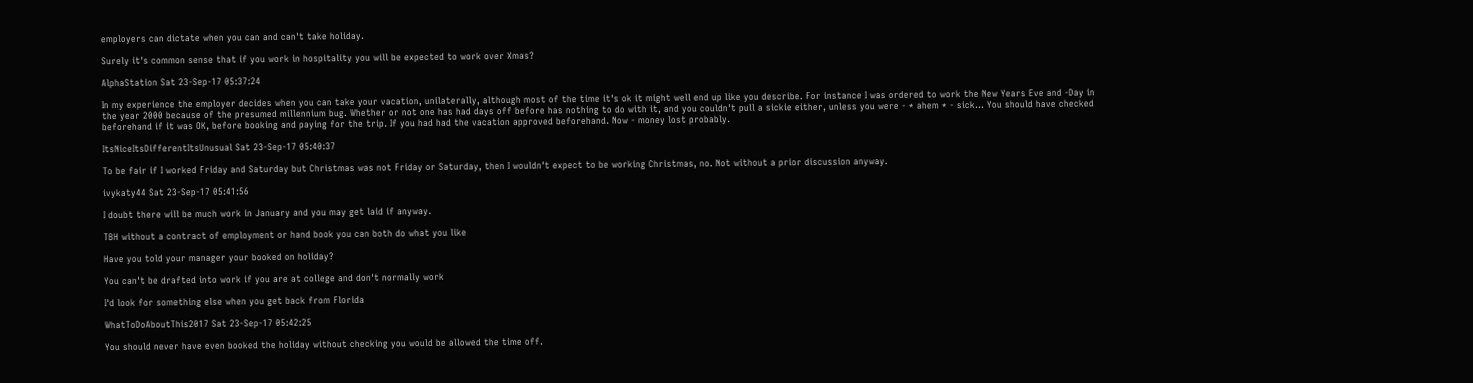employers can dictate when you can and can't take holiday.

Surely it's common sense that if you work in hospitality you will be expected to work over Xmas?

AlphaStation Sat 23-Sep-17 05:37:24

In my experience the employer decides when you can take your vacation, unilaterally, although most of the time it's ok it might well end up like you describe. For instance I was ordered to work the New Years Eve and -Day in the year 2000 because of the presumed millennium bug. Whether or not one has had days off before has nothing to do with it, and you couldn't pull a sickie either, unless you were - * ahem * - sick... You should have checked beforehand if it was OK, before booking and paying for the trip. If you had had the vacation approved beforehand. Now - money lost probably.

ItsNiceItsDifferentItsUnusual Sat 23-Sep-17 05:40:37

To be fair if I worked Friday and Saturday but Christmas was not Friday or Saturday, then I wouldn't expect to be working Christmas, no. Not without a prior discussion anyway.

ivykaty44 Sat 23-Sep-17 05:41:56

I doubt there will be much work in January and you may get laid if anyway.

TBH without a contract of employment or hand book you can both do what you like

Have you told your manager your booked on holiday?

You can't be drafted into work if you are at college and don't normally work

I'd look for something else when you get back from Florida

WhatToDoAboutThis2017 Sat 23-Sep-17 05:42:25

You should never have even booked the holiday without checking you would be allowed the time off.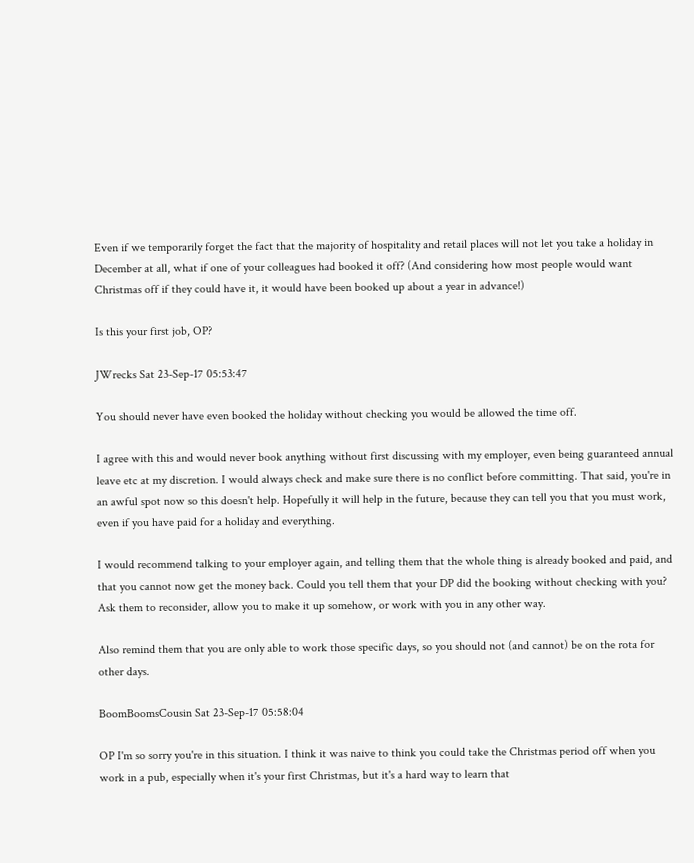Even if we temporarily forget the fact that the majority of hospitality and retail places will not let you take a holiday in December at all, what if one of your colleagues had booked it off? (And considering how most people would want Christmas off if they could have it, it would have been booked up about a year in advance!)

Is this your first job, OP?

JWrecks Sat 23-Sep-17 05:53:47

You should never have even booked the holiday without checking you would be allowed the time off.

I agree with this and would never book anything without first discussing with my employer, even being guaranteed annual leave etc at my discretion. I would always check and make sure there is no conflict before committing. That said, you're in an awful spot now so this doesn't help. Hopefully it will help in the future, because they can tell you that you must work, even if you have paid for a holiday and everything.

I would recommend talking to your employer again, and telling them that the whole thing is already booked and paid, and that you cannot now get the money back. Could you tell them that your DP did the booking without checking with you? Ask them to reconsider, allow you to make it up somehow, or work with you in any other way.

Also remind them that you are only able to work those specific days, so you should not (and cannot) be on the rota for other days.

BoomBoomsCousin Sat 23-Sep-17 05:58:04

OP I'm so sorry you're in this situation. I think it was naive to think you could take the Christmas period off when you work in a pub, especially when it's your first Christmas, but it's a hard way to learn that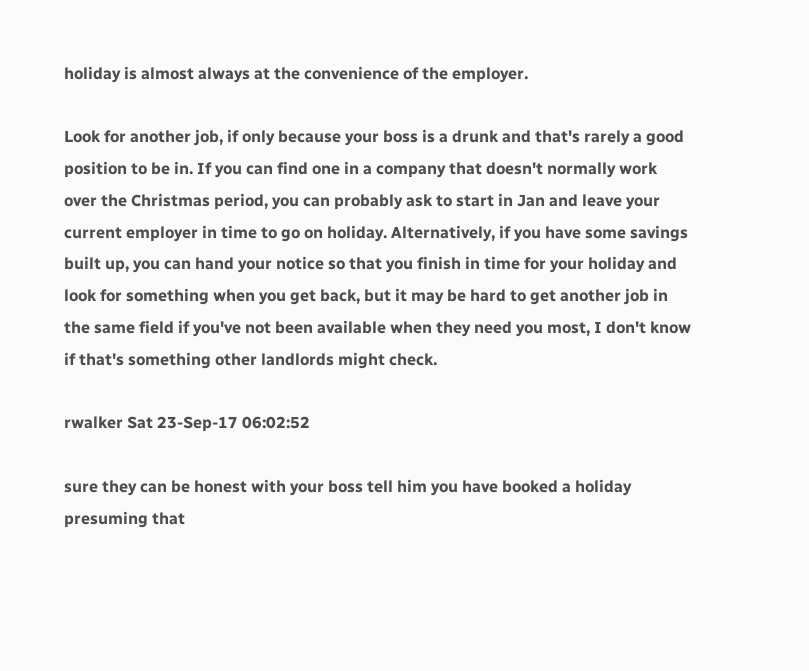holiday is almost always at the convenience of the employer.

Look for another job, if only because your boss is a drunk and that's rarely a good position to be in. If you can find one in a company that doesn't normally work over the Christmas period, you can probably ask to start in Jan and leave your current employer in time to go on holiday. Alternatively, if you have some savings built up, you can hand your notice so that you finish in time for your holiday and look for something when you get back, but it may be hard to get another job in the same field if you've not been available when they need you most, I don't know if that's something other landlords might check.

rwalker Sat 23-Sep-17 06:02:52

sure they can be honest with your boss tell him you have booked a holiday presuming that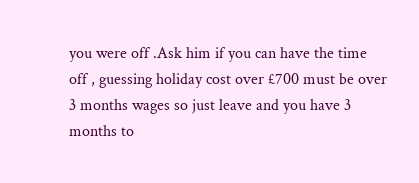you were off .Ask him if you can have the time off , guessing holiday cost over £700 must be over 3 months wages so just leave and you have 3 months to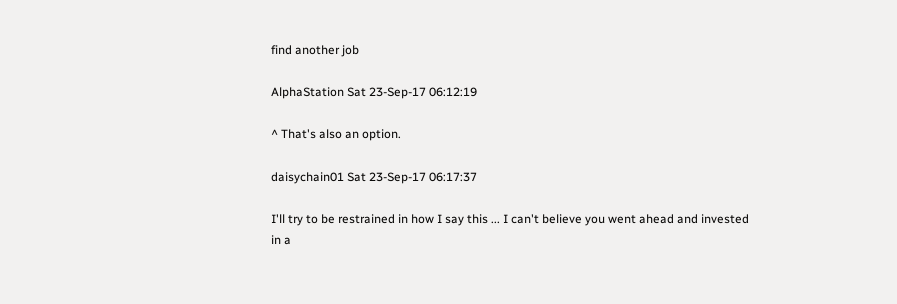find another job

AlphaStation Sat 23-Sep-17 06:12:19

^ That's also an option.

daisychain01 Sat 23-Sep-17 06:17:37

I'll try to be restrained in how I say this ... I can't believe you went ahead and invested in a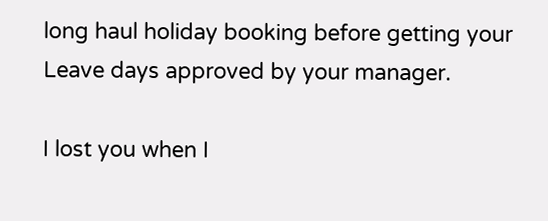long haul holiday booking before getting your Leave days approved by your manager.

I lost you when I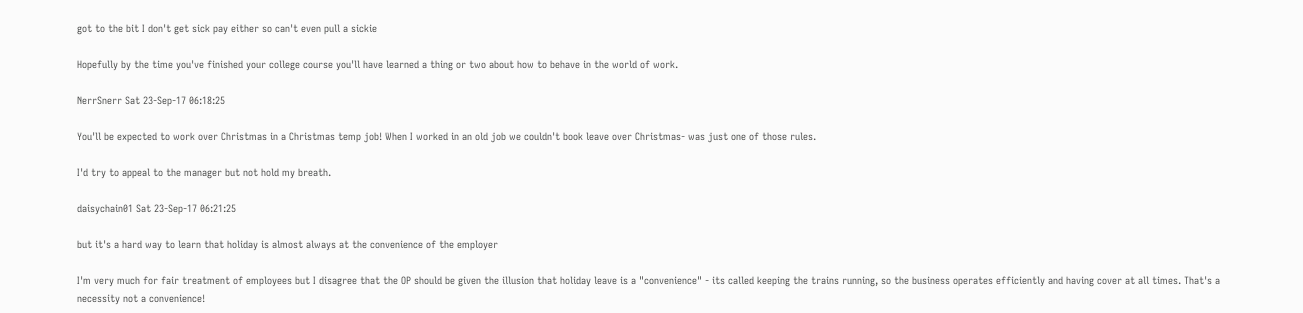got to the bit I don't get sick pay either so can't even pull a sickie

Hopefully by the time you've finished your college course you'll have learned a thing or two about how to behave in the world of work.

NerrSnerr Sat 23-Sep-17 06:18:25

You'll be expected to work over Christmas in a Christmas temp job! When I worked in an old job we couldn't book leave over Christmas- was just one of those rules.

I'd try to appeal to the manager but not hold my breath.

daisychain01 Sat 23-Sep-17 06:21:25

but it's a hard way to learn that holiday is almost always at the convenience of the employer

I'm very much for fair treatment of employees but I disagree that the OP should be given the illusion that holiday leave is a "convenience" - its called keeping the trains running, so the business operates efficiently and having cover at all times. That's a necessity not a convenience!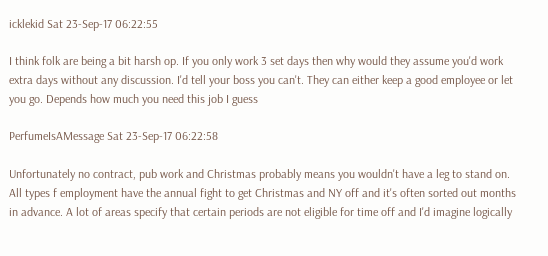icklekid Sat 23-Sep-17 06:22:55

I think folk are being a bit harsh op. If you only work 3 set days then why would they assume you'd work extra days without any discussion. I'd tell your boss you can't. They can either keep a good employee or let you go. Depends how much you need this job I guess

PerfumeIsAMessage Sat 23-Sep-17 06:22:58

Unfortunately no contract, pub work and Christmas probably means you wouldn't have a leg to stand on. All types f employment have the annual fight to get Christmas and NY off and it's often sorted out months in advance. A lot of areas specify that certain periods are not eligible for time off and I'd imagine logically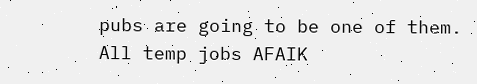pubs are going to be one of them.
All temp jobs AFAIK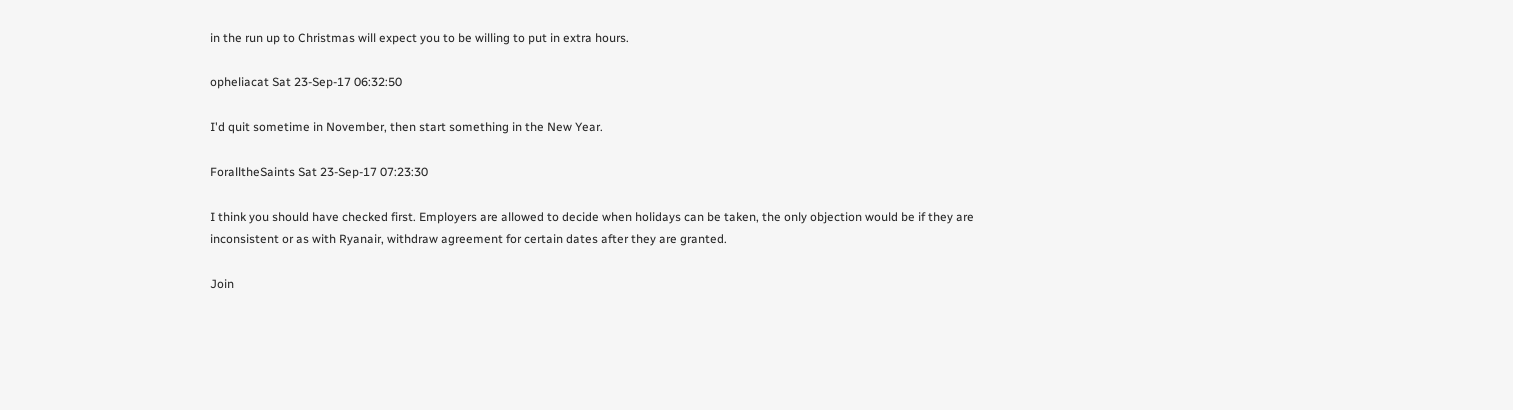in the run up to Christmas will expect you to be willing to put in extra hours.

opheliacat Sat 23-Sep-17 06:32:50

I'd quit sometime in November, then start something in the New Year.

ForalltheSaints Sat 23-Sep-17 07:23:30

I think you should have checked first. Employers are allowed to decide when holidays can be taken, the only objection would be if they are inconsistent or as with Ryanair, withdraw agreement for certain dates after they are granted.

Join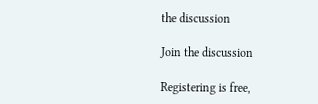the discussion

Join the discussion

Registering is free,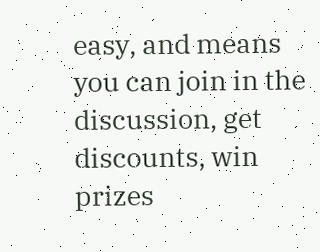easy, and means you can join in the discussion, get discounts, win prizes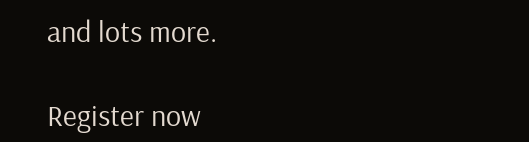and lots more.

Register now